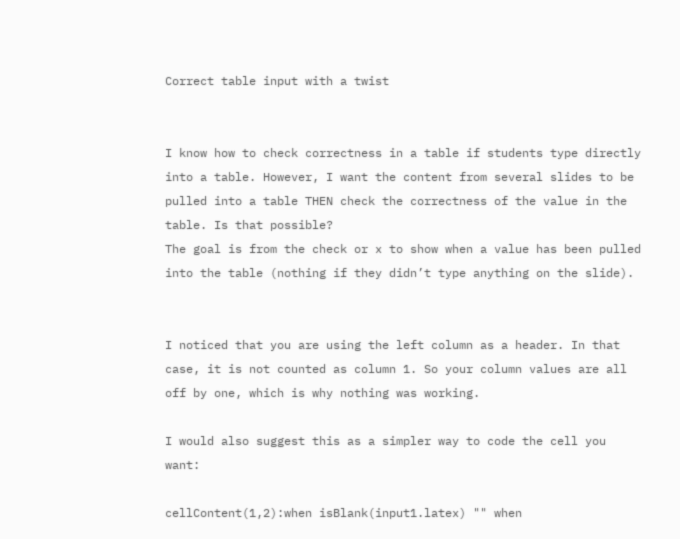Correct table input with a twist


I know how to check correctness in a table if students type directly into a table. However, I want the content from several slides to be pulled into a table THEN check the correctness of the value in the table. Is that possible?
The goal is from the check or x to show when a value has been pulled into the table (nothing if they didn’t type anything on the slide).


I noticed that you are using the left column as a header. In that case, it is not counted as column 1. So your column values are all off by one, which is why nothing was working.

I would also suggest this as a simpler way to code the cell you want:

cellContent(1,2):when isBlank(input1.latex) "" when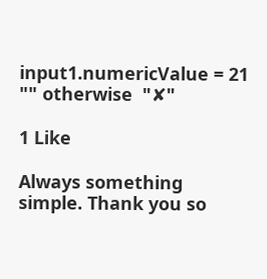input1.numericValue = 21 "" otherwise  "✘"

1 Like

Always something simple. Thank you so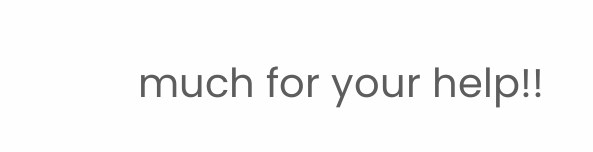much for your help!!